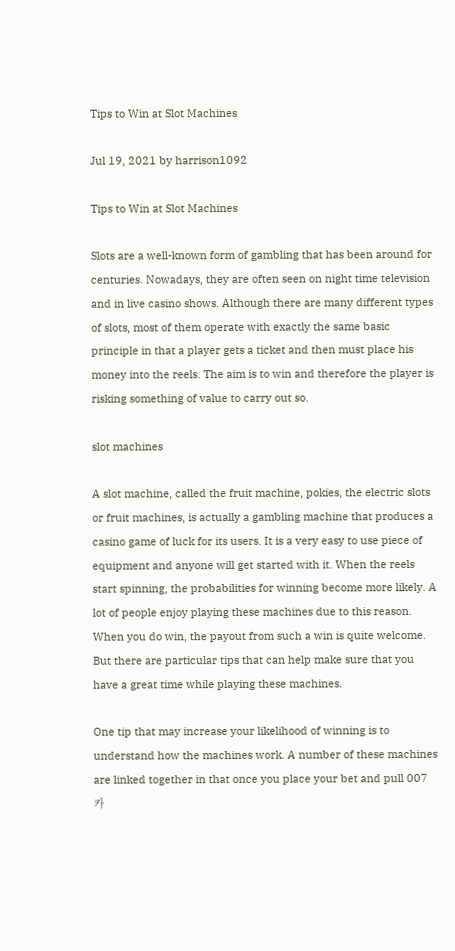Tips to Win at Slot Machines

Jul 19, 2021 by harrison1092

Tips to Win at Slot Machines

Slots are a well-known form of gambling that has been around for centuries. Nowadays, they are often seen on night time television and in live casino shows. Although there are many different types of slots, most of them operate with exactly the same basic principle in that a player gets a ticket and then must place his money into the reels. The aim is to win and therefore the player is risking something of value to carry out so.

slot machines

A slot machine, called the fruit machine, pokies, the electric slots or fruit machines, is actually a gambling machine that produces a casino game of luck for its users. It is a very easy to use piece of equipment and anyone will get started with it. When the reels start spinning, the probabilities for winning become more likely. A lot of people enjoy playing these machines due to this reason. When you do win, the payout from such a win is quite welcome. But there are particular tips that can help make sure that you have a great time while playing these machines.

One tip that may increase your likelihood of winning is to understand how the machines work. A number of these machines are linked together in that once you place your bet and pull 007 카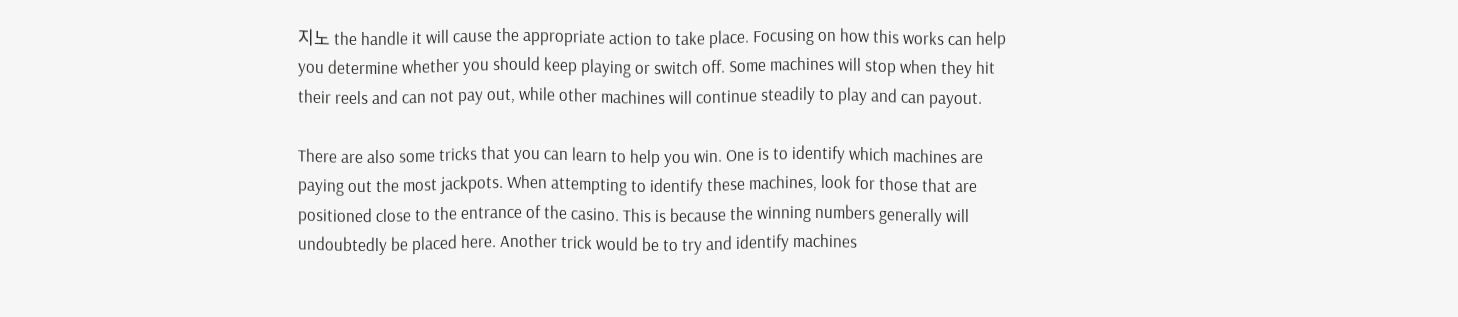지노 the handle it will cause the appropriate action to take place. Focusing on how this works can help you determine whether you should keep playing or switch off. Some machines will stop when they hit their reels and can not pay out, while other machines will continue steadily to play and can payout.

There are also some tricks that you can learn to help you win. One is to identify which machines are paying out the most jackpots. When attempting to identify these machines, look for those that are positioned close to the entrance of the casino. This is because the winning numbers generally will undoubtedly be placed here. Another trick would be to try and identify machines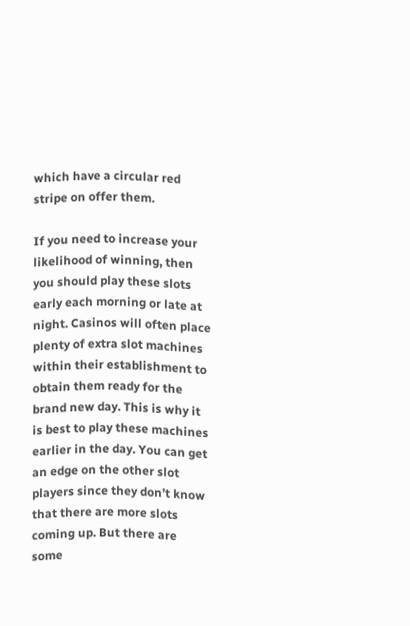which have a circular red stripe on offer them.

If you need to increase your likelihood of winning, then you should play these slots early each morning or late at night. Casinos will often place plenty of extra slot machines within their establishment to obtain them ready for the brand new day. This is why it is best to play these machines earlier in the day. You can get an edge on the other slot players since they don’t know that there are more slots coming up. But there are some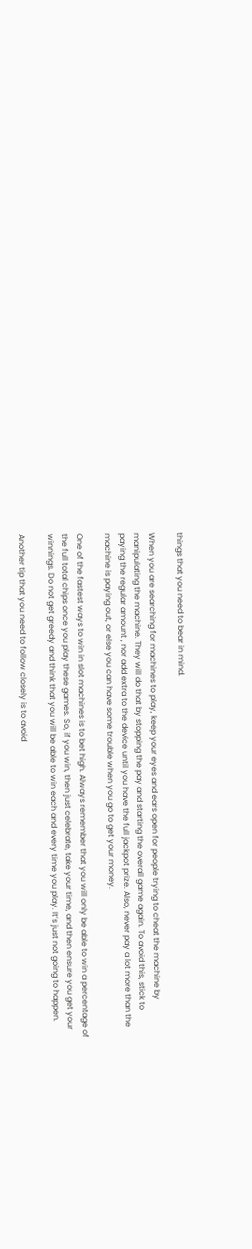things that you need to bear in mind.

When you are searching for machines to play, keep your eyes and ears open for people trying to cheat the machine by manipulating the machine. They will do that by stopping the pay and starting the overall game again. To avoid this, stick to paying the regular amount , nor add extra to the device until you have the full jackpot prize. Also, never pay a lot more than the machine is paying out, or else you can have some trouble when you go to get your money.

One of the fastest ways to win in slot machines is to bet high. Always remember that you will only be able to win a percentage of the full total chips once you play these games. So, if you win, then just celebrate, take your time, and then ensure you get your winnings. Do not get greedy and think that you will be able to win each and every time you play. It’s just not going to happen.

Another tip that you need to follow closely is to avoid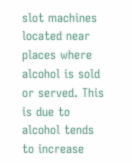slot machines located near places where alcohol is sold or served. This is due to alcohol tends to increase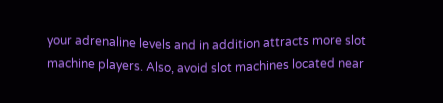your adrenaline levels and in addition attracts more slot machine players. Also, avoid slot machines located near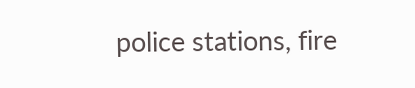police stations, fire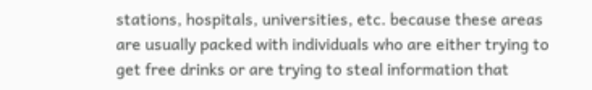stations, hospitals, universities, etc. because these areas are usually packed with individuals who are either trying to get free drinks or are trying to steal information that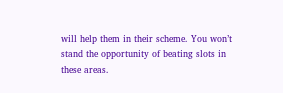will help them in their scheme. You won’t stand the opportunity of beating slots in these areas.